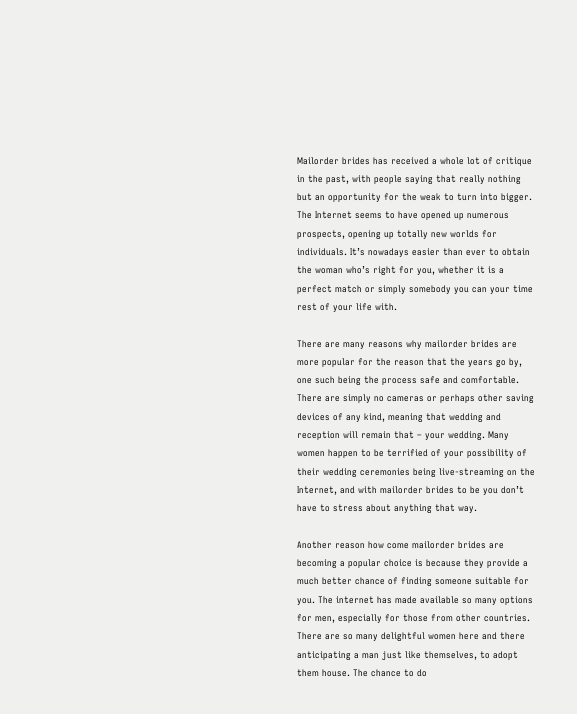Mailorder brides has received a whole lot of critique in the past, with people saying that really nothing but an opportunity for the weak to turn into bigger. The Internet seems to have opened up numerous prospects, opening up totally new worlds for individuals. It’s nowadays easier than ever to obtain the woman who’s right for you, whether it is a perfect match or simply somebody you can your time rest of your life with.

There are many reasons why mailorder brides are more popular for the reason that the years go by, one such being the process safe and comfortable. There are simply no cameras or perhaps other saving devices of any kind, meaning that wedding and reception will remain that – your wedding. Many women happen to be terrified of your possibility of their wedding ceremonies being live-streaming on the Internet, and with mailorder brides to be you don’t have to stress about anything that way.

Another reason how come mailorder brides are becoming a popular choice is because they provide a much better chance of finding someone suitable for you. The internet has made available so many options for men, especially for those from other countries. There are so many delightful women here and there anticipating a man just like themselves, to adopt them house. The chance to do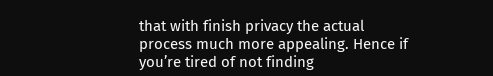that with finish privacy the actual process much more appealing. Hence if you’re tired of not finding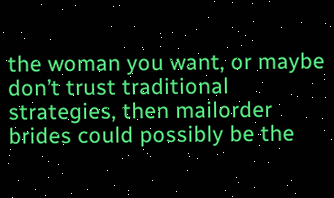the woman you want, or maybe don’t trust traditional strategies, then mailorder brides could possibly be the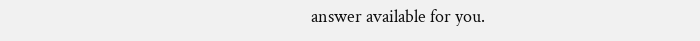answer available for you.